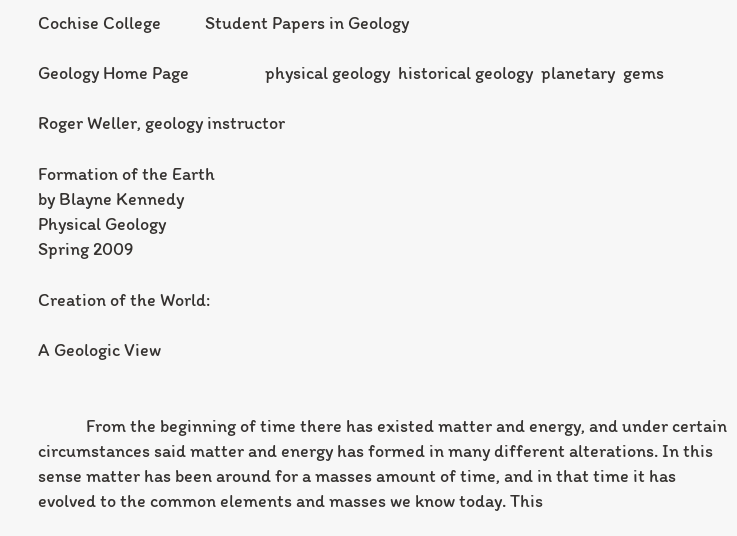Cochise College           Student Papers in Geology

Geology Home Page                   physical geology  historical geology  planetary  gems

Roger Weller, geology instructor

Formation of the Earth
by Blayne Kennedy
Physical Geology
Spring 2009

Creation of the World:

A Geologic View


            From the beginning of time there has existed matter and energy, and under certain circumstances said matter and energy has formed in many different alterations. In this sense matter has been around for a masses amount of time, and in that time it has evolved to the common elements and masses we know today. This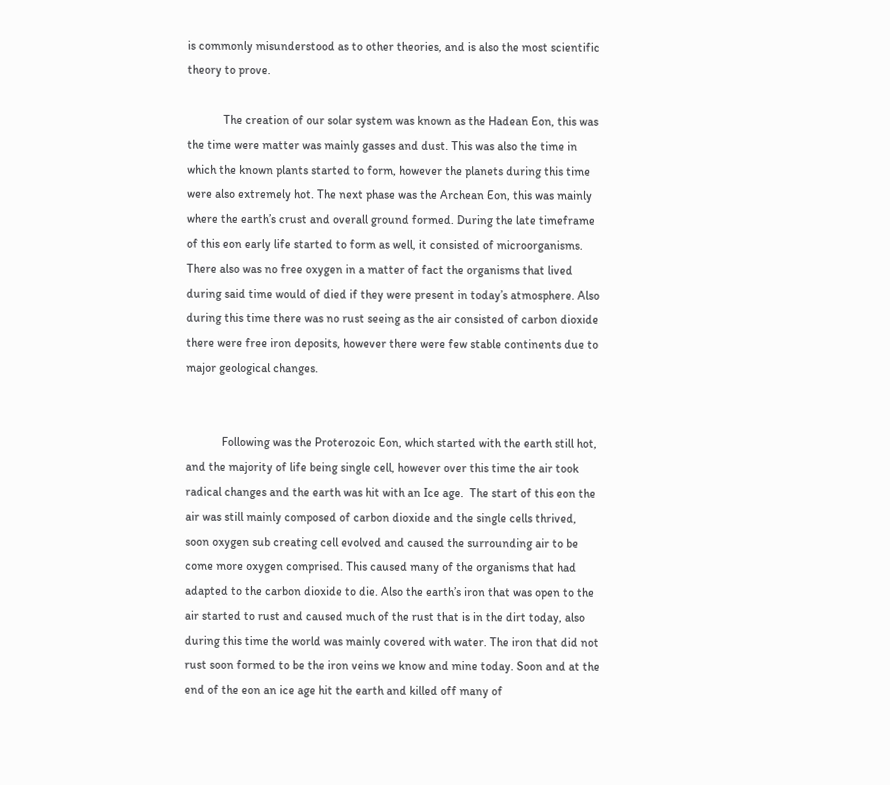is commonly misunderstood as to other theories, and is also the most scientific theory to prove.

            The creation of our solar system was known as the Hadean Eon, this was the time were matter was mainly gasses and dust. This was also the time in which the known plants started to form, however the planets during this time were also extremely hot. The next phase was the Archean Eon, this was mainly where the earth’s crust and overall ground formed. During the late timeframe of this eon early life started to form as well, it consisted of microorganisms. There also was no free oxygen in a matter of fact the organisms that lived during said time would of died if they were present in today’s atmosphere. Also during this time there was no rust seeing as the air consisted of carbon dioxide there were free iron deposits, however there were few stable continents due to major geological changes.


            Following was the Proterozoic Eon, which started with the earth still hot, and the majority of life being single cell, however over this time the air took radical changes and the earth was hit with an Ice age.  The start of this eon the air was still mainly composed of carbon dioxide and the single cells thrived, soon oxygen sub creating cell evolved and caused the surrounding air to be come more oxygen comprised. This caused many of the organisms that had adapted to the carbon dioxide to die. Also the earth’s iron that was open to the air started to rust and caused much of the rust that is in the dirt today, also during this time the world was mainly covered with water. The iron that did not rust soon formed to be the iron veins we know and mine today. Soon and at the end of the eon an ice age hit the earth and killed off many of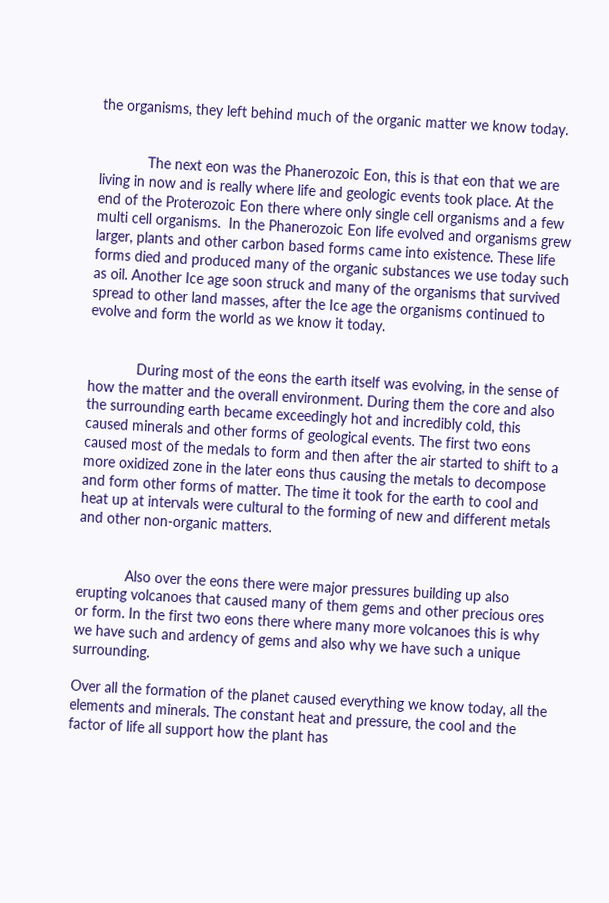the organisms, they left behind much of the organic matter we know today.


            The next eon was the Phanerozoic Eon, this is that eon that we are living in now and is really where life and geologic events took place. At the end of the Proterozoic Eon there where only single cell organisms and a few multi cell organisms.  In the Phanerozoic Eon life evolved and organisms grew larger, plants and other carbon based forms came into existence. These life forms died and produced many of the organic substances we use today such as oil. Another Ice age soon struck and many of the organisms that survived spread to other land masses, after the Ice age the organisms continued to evolve and form the world as we know it today.


            During most of the eons the earth itself was evolving, in the sense of how the matter and the overall environment. During them the core and also the surrounding earth became exceedingly hot and incredibly cold, this caused minerals and other forms of geological events. The first two eons caused most of the medals to form and then after the air started to shift to a more oxidized zone in the later eons thus causing the metals to decompose and form other forms of matter. The time it took for the earth to cool and heat up at intervals were cultural to the forming of new and different metals and other non-organic matters.


            Also over the eons there were major pressures building up also erupting volcanoes that caused many of them gems and other precious ores or form. In the first two eons there where many more volcanoes this is why we have such and ardency of gems and also why we have such a unique surrounding.

Over all the formation of the planet caused everything we know today, all the elements and minerals. The constant heat and pressure, the cool and the factor of life all support how the plant has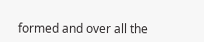formed and over all the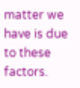matter we have is due to these factors.